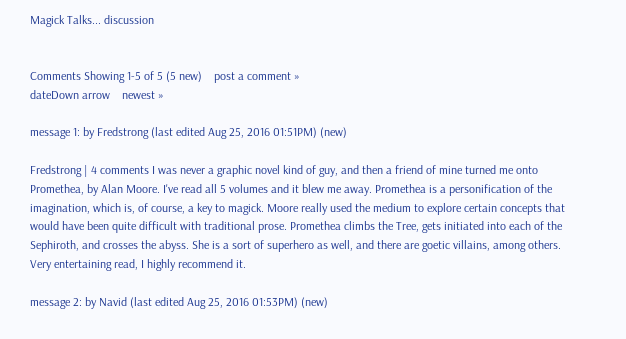Magick Talks... discussion


Comments Showing 1-5 of 5 (5 new)    post a comment »
dateDown arrow    newest »

message 1: by Fredstrong (last edited Aug 25, 2016 01:51PM) (new)

Fredstrong | 4 comments I was never a graphic novel kind of guy, and then a friend of mine turned me onto Promethea, by Alan Moore. I've read all 5 volumes and it blew me away. Promethea is a personification of the imagination, which is, of course, a key to magick. Moore really used the medium to explore certain concepts that would have been quite difficult with traditional prose. Promethea climbs the Tree, gets initiated into each of the Sephiroth, and crosses the abyss. She is a sort of superhero as well, and there are goetic villains, among others. Very entertaining read, I highly recommend it.

message 2: by Navid (last edited Aug 25, 2016 01:53PM) (new)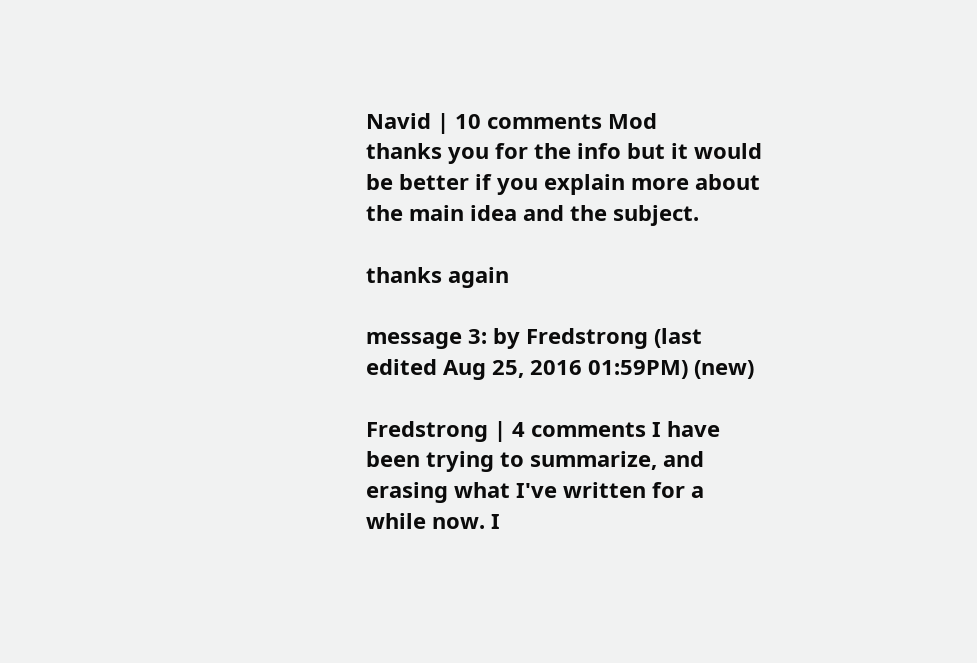Navid | 10 comments Mod
thanks you for the info but it would be better if you explain more about the main idea and the subject.

thanks again

message 3: by Fredstrong (last edited Aug 25, 2016 01:59PM) (new)

Fredstrong | 4 comments I have been trying to summarize, and erasing what I've written for a while now. I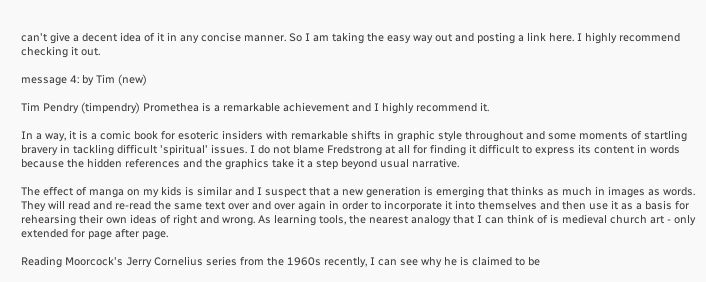can't give a decent idea of it in any concise manner. So I am taking the easy way out and posting a link here. I highly recommend checking it out.

message 4: by Tim (new)

Tim Pendry (timpendry) Promethea is a remarkable achievement and I highly recommend it.

In a way, it is a comic book for esoteric insiders with remarkable shifts in graphic style throughout and some moments of startling bravery in tackling difficult 'spiritual' issues. I do not blame Fredstrong at all for finding it difficult to express its content in words because the hidden references and the graphics take it a step beyond usual narrative.

The effect of manga on my kids is similar and I suspect that a new generation is emerging that thinks as much in images as words. They will read and re-read the same text over and over again in order to incorporate it into themselves and then use it as a basis for rehearsing their own ideas of right and wrong. As learning tools, the nearest analogy that I can think of is medieval church art - only extended for page after page.

Reading Moorcock's Jerry Cornelius series from the 1960s recently, I can see why he is claimed to be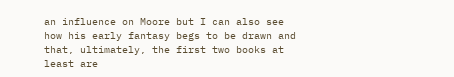an influence on Moore but I can also see how his early fantasy begs to be drawn and that, ultimately, the first two books at least are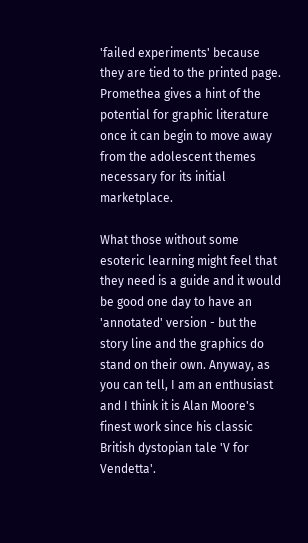'failed experiments' because they are tied to the printed page. Promethea gives a hint of the potential for graphic literature once it can begin to move away from the adolescent themes necessary for its initial marketplace.

What those without some esoteric learning might feel that they need is a guide and it would be good one day to have an 'annotated' version - but the story line and the graphics do stand on their own. Anyway, as you can tell, I am an enthusiast and I think it is Alan Moore's finest work since his classic British dystopian tale 'V for Vendetta'.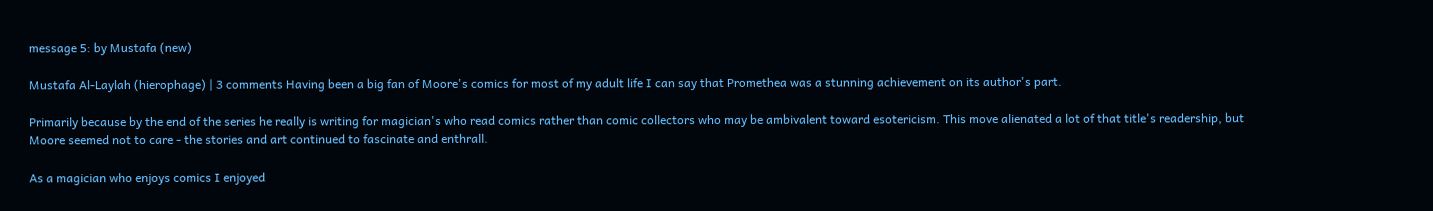message 5: by Mustafa (new)

Mustafa Al-Laylah (hierophage) | 3 comments Having been a big fan of Moore's comics for most of my adult life I can say that Promethea was a stunning achievement on its author's part.

Primarily because by the end of the series he really is writing for magician's who read comics rather than comic collectors who may be ambivalent toward esotericism. This move alienated a lot of that title's readership, but Moore seemed not to care - the stories and art continued to fascinate and enthrall.

As a magician who enjoys comics I enjoyed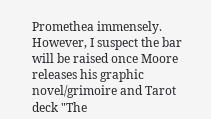Promethea immensely. However, I suspect the bar will be raised once Moore releases his graphic novel/grimoire and Tarot deck "The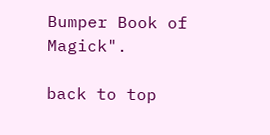Bumper Book of Magick".

back to top